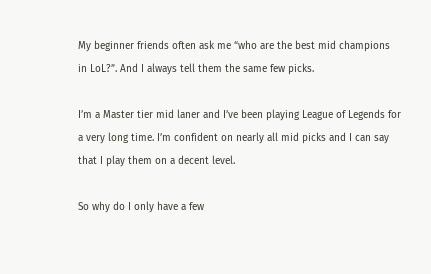My beginner friends often ask me “who are the best mid champions in LoL?”. And I always tell them the same few picks.

I’m a Master tier mid laner and I’ve been playing League of Legends for a very long time. I’m confident on nearly all mid picks and I can say that I play them on a decent level.

So why do I only have a few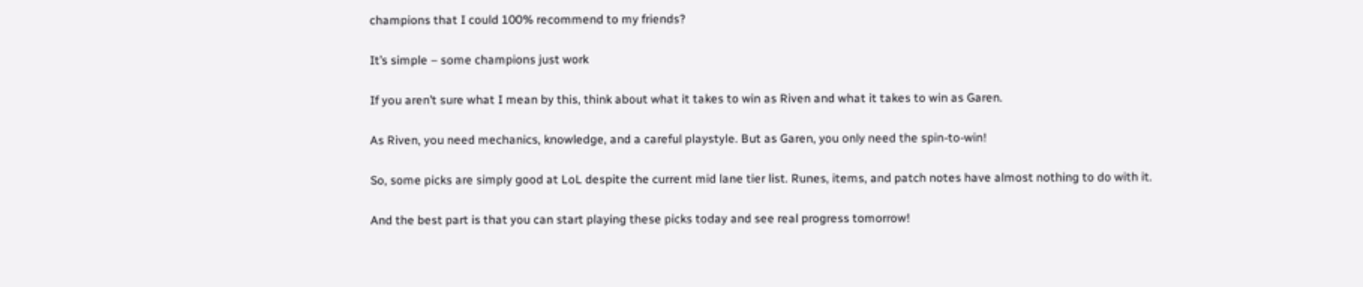champions that I could 100% recommend to my friends?

It’s simple – some champions just work

If you aren’t sure what I mean by this, think about what it takes to win as Riven and what it takes to win as Garen.

As Riven, you need mechanics, knowledge, and a careful playstyle. But as Garen, you only need the spin-to-win!

So, some picks are simply good at LoL despite the current mid lane tier list. Runes, items, and patch notes have almost nothing to do with it.

And the best part is that you can start playing these picks today and see real progress tomorrow!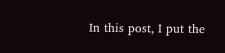In this post, I put the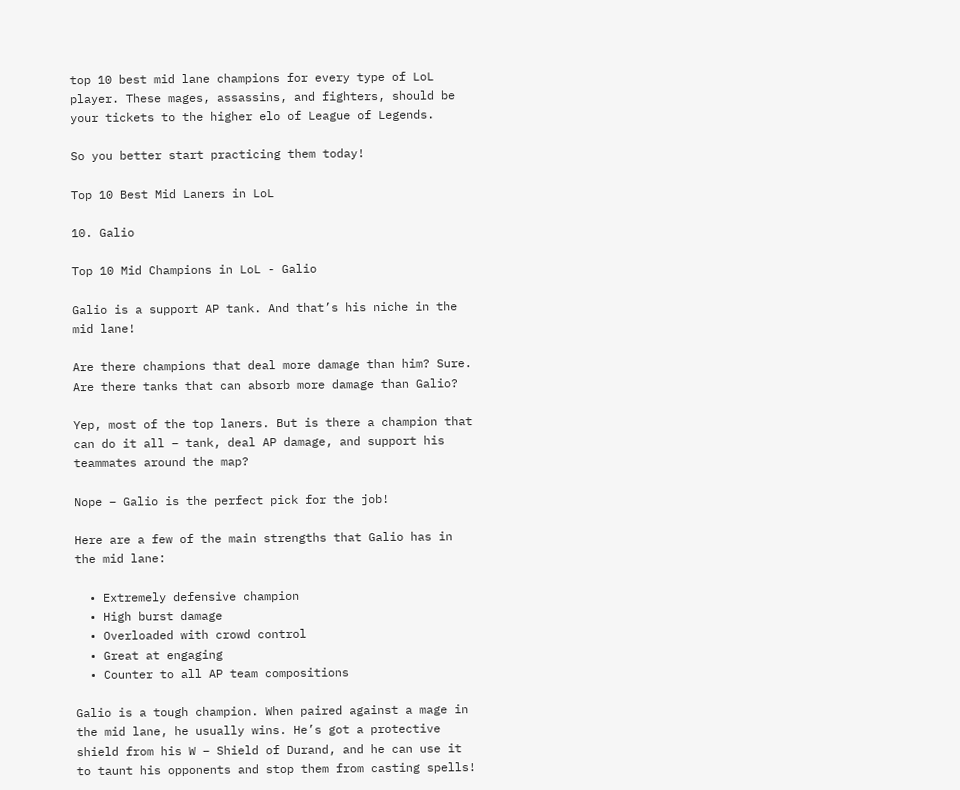top 10 best mid lane champions for every type of LoL player. These mages, assassins, and fighters, should be your tickets to the higher elo of League of Legends.

So you better start practicing them today!

Top 10 Best Mid Laners in LoL

10. Galio

Top 10 Mid Champions in LoL - Galio

Galio is a support AP tank. And that’s his niche in the mid lane!

Are there champions that deal more damage than him? Sure. Are there tanks that can absorb more damage than Galio?

Yep, most of the top laners. But is there a champion that can do it all – tank, deal AP damage, and support his teammates around the map?

Nope – Galio is the perfect pick for the job!

Here are a few of the main strengths that Galio has in the mid lane:

  • Extremely defensive champion
  • High burst damage
  • Overloaded with crowd control
  • Great at engaging
  • Counter to all AP team compositions

Galio is a tough champion. When paired against a mage in the mid lane, he usually wins. He’s got a protective shield from his W – Shield of Durand, and he can use it to taunt his opponents and stop them from casting spells!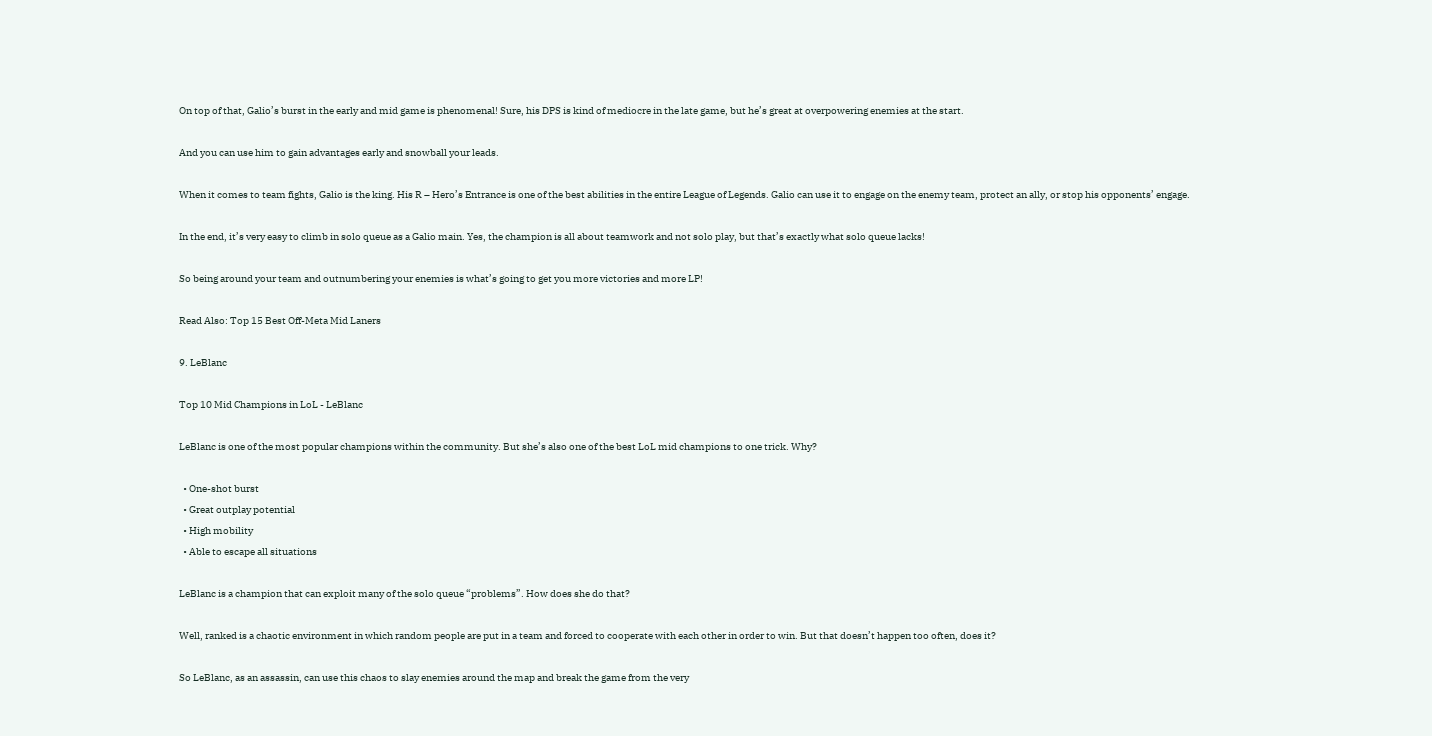On top of that, Galio’s burst in the early and mid game is phenomenal! Sure, his DPS is kind of mediocre in the late game, but he’s great at overpowering enemies at the start.

And you can use him to gain advantages early and snowball your leads.

When it comes to team fights, Galio is the king. His R – Hero’s Entrance is one of the best abilities in the entire League of Legends. Galio can use it to engage on the enemy team, protect an ally, or stop his opponents’ engage.

In the end, it’s very easy to climb in solo queue as a Galio main. Yes, the champion is all about teamwork and not solo play, but that’s exactly what solo queue lacks!

So being around your team and outnumbering your enemies is what’s going to get you more victories and more LP!

Read Also: Top 15 Best Off-Meta Mid Laners

9. LeBlanc

Top 10 Mid Champions in LoL - LeBlanc

LeBlanc is one of the most popular champions within the community. But she’s also one of the best LoL mid champions to one trick. Why?

  • One-shot burst
  • Great outplay potential
  • High mobility
  • Able to escape all situations

LeBlanc is a champion that can exploit many of the solo queue “problems”. How does she do that?

Well, ranked is a chaotic environment in which random people are put in a team and forced to cooperate with each other in order to win. But that doesn’t happen too often, does it?

So LeBlanc, as an assassin, can use this chaos to slay enemies around the map and break the game from the very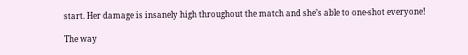start. Her damage is insanely high throughout the match and she’s able to one-shot everyone!

The way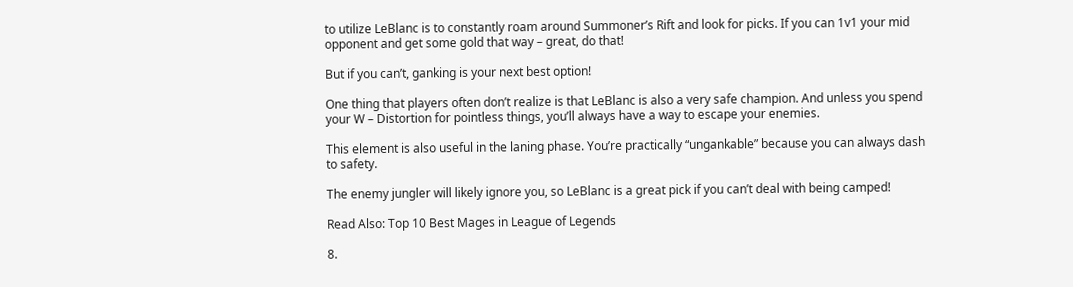to utilize LeBlanc is to constantly roam around Summoner’s Rift and look for picks. If you can 1v1 your mid opponent and get some gold that way – great, do that!

But if you can’t, ganking is your next best option!

One thing that players often don’t realize is that LeBlanc is also a very safe champion. And unless you spend your W – Distortion for pointless things, you’ll always have a way to escape your enemies.

This element is also useful in the laning phase. You’re practically “ungankable” because you can always dash to safety.

The enemy jungler will likely ignore you, so LeBlanc is a great pick if you can’t deal with being camped!

Read Also: Top 10 Best Mages in League of Legends

8.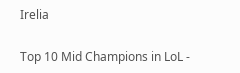Irelia

Top 10 Mid Champions in LoL -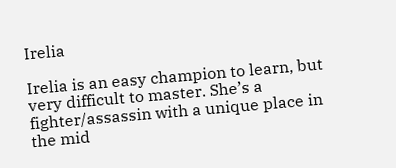Irelia

Irelia is an easy champion to learn, but very difficult to master. She’s a fighter/assassin with a unique place in the mid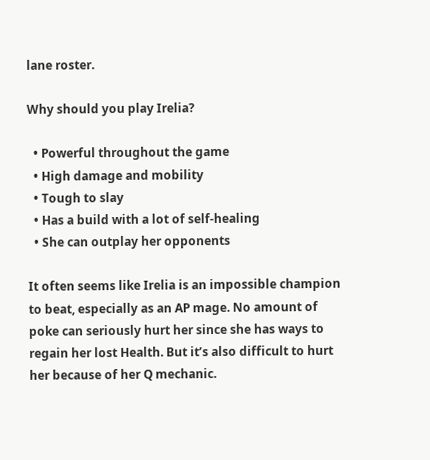lane roster.

Why should you play Irelia?

  • Powerful throughout the game
  • High damage and mobility
  • Tough to slay
  • Has a build with a lot of self-healing
  • She can outplay her opponents

It often seems like Irelia is an impossible champion to beat, especially as an AP mage. No amount of poke can seriously hurt her since she has ways to regain her lost Health. But it’s also difficult to hurt her because of her Q mechanic.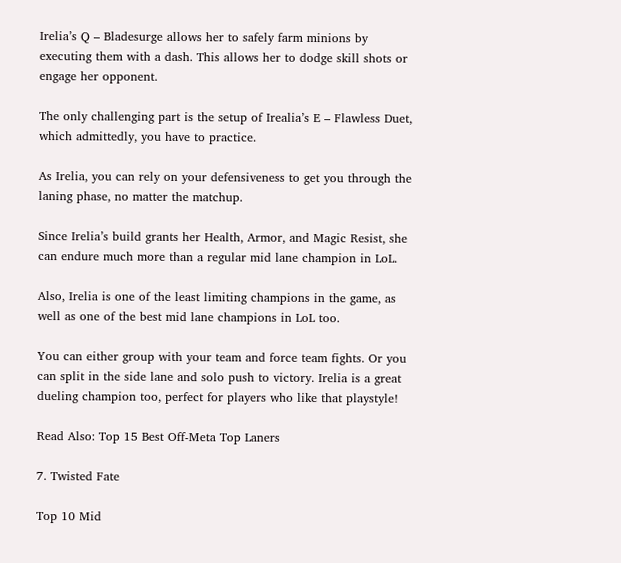Irelia’s Q – Bladesurge allows her to safely farm minions by executing them with a dash. This allows her to dodge skill shots or engage her opponent.

The only challenging part is the setup of Irealia’s E – Flawless Duet, which admittedly, you have to practice.

As Irelia, you can rely on your defensiveness to get you through the laning phase, no matter the matchup.

Since Irelia’s build grants her Health, Armor, and Magic Resist, she can endure much more than a regular mid lane champion in LoL.

Also, Irelia is one of the least limiting champions in the game, as well as one of the best mid lane champions in LoL too.

You can either group with your team and force team fights. Or you can split in the side lane and solo push to victory. Irelia is a great dueling champion too, perfect for players who like that playstyle!

Read Also: Top 15 Best Off-Meta Top Laners

7. Twisted Fate

Top 10 Mid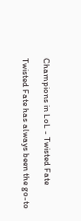Champions in LoL - Twisted Fate

Twisted Fate has always been the go-to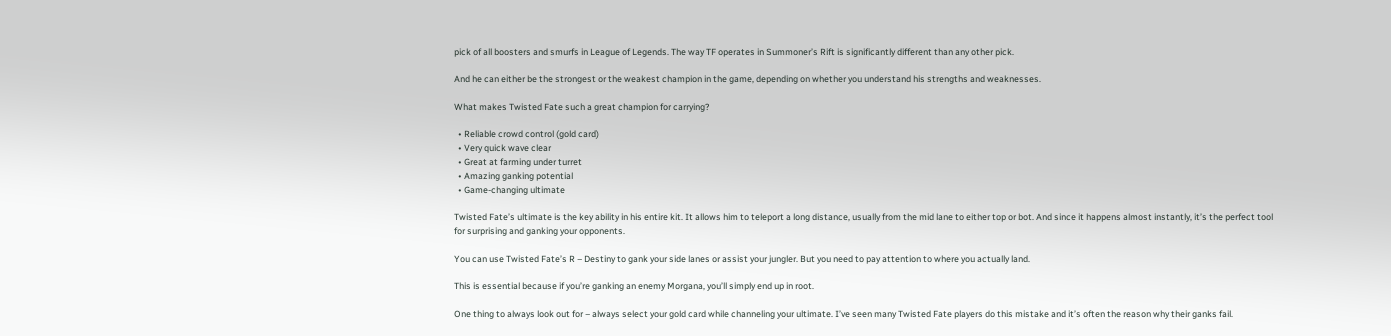pick of all boosters and smurfs in League of Legends. The way TF operates in Summoner’s Rift is significantly different than any other pick.

And he can either be the strongest or the weakest champion in the game, depending on whether you understand his strengths and weaknesses.

What makes Twisted Fate such a great champion for carrying?

  • Reliable crowd control (gold card)
  • Very quick wave clear
  • Great at farming under turret
  • Amazing ganking potential
  • Game-changing ultimate

Twisted Fate’s ultimate is the key ability in his entire kit. It allows him to teleport a long distance, usually from the mid lane to either top or bot. And since it happens almost instantly, it’s the perfect tool for surprising and ganking your opponents.

You can use Twisted Fate’s R – Destiny to gank your side lanes or assist your jungler. But you need to pay attention to where you actually land.

This is essential because if you’re ganking an enemy Morgana, you’ll simply end up in root.

One thing to always look out for – always select your gold card while channeling your ultimate. I’ve seen many Twisted Fate players do this mistake and it’s often the reason why their ganks fail.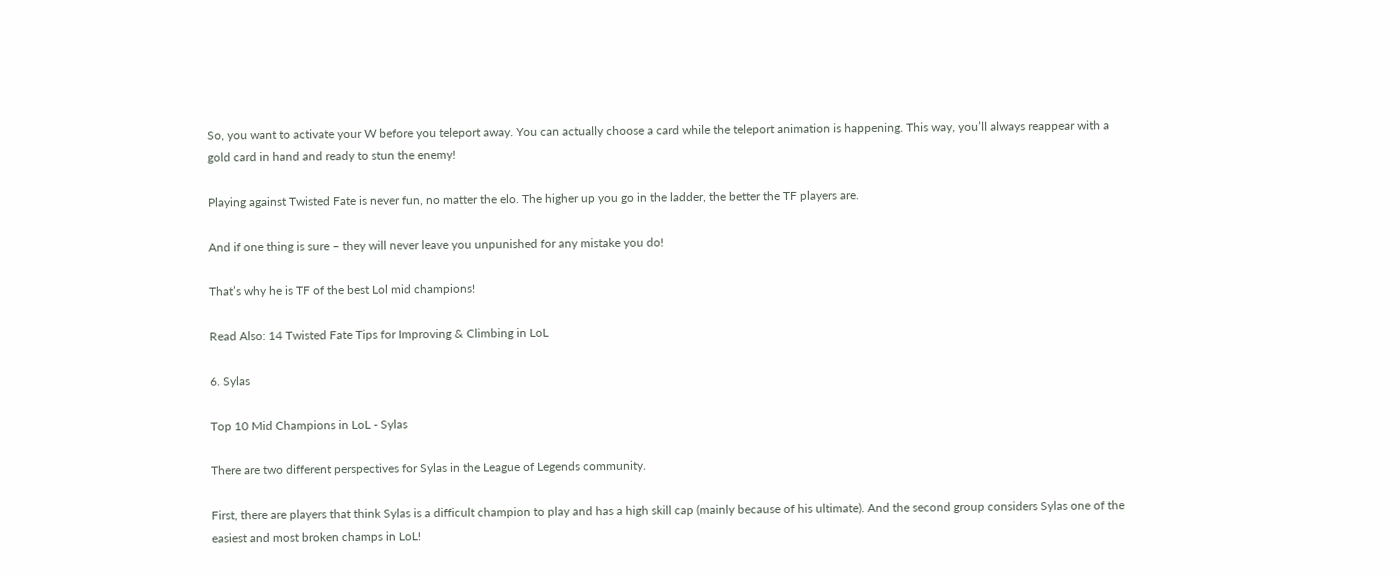So, you want to activate your W before you teleport away. You can actually choose a card while the teleport animation is happening. This way, you’ll always reappear with a gold card in hand and ready to stun the enemy!

Playing against Twisted Fate is never fun, no matter the elo. The higher up you go in the ladder, the better the TF players are.

And if one thing is sure – they will never leave you unpunished for any mistake you do!

That’s why he is TF of the best Lol mid champions!

Read Also: 14 Twisted Fate Tips for Improving & Climbing in LoL

6. Sylas

Top 10 Mid Champions in LoL - Sylas

There are two different perspectives for Sylas in the League of Legends community.

First, there are players that think Sylas is a difficult champion to play and has a high skill cap (mainly because of his ultimate). And the second group considers Sylas one of the easiest and most broken champs in LoL!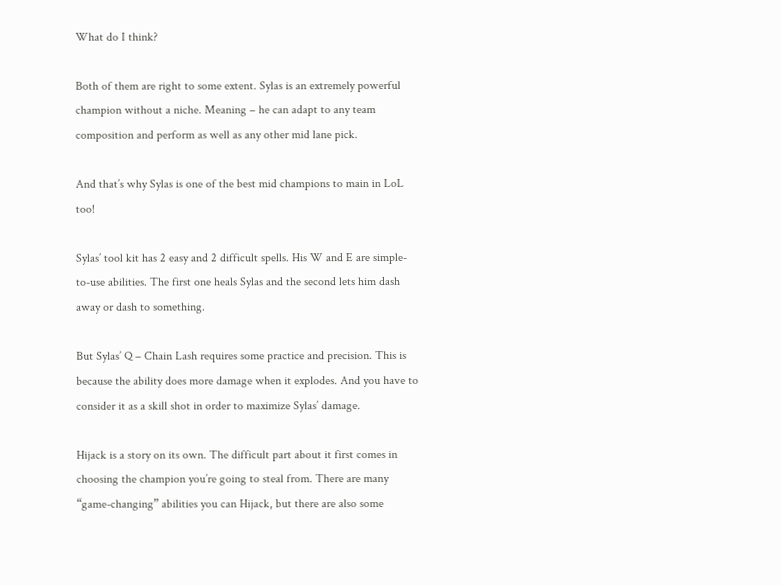What do I think?

Both of them are right to some extent. Sylas is an extremely powerful champion without a niche. Meaning – he can adapt to any team composition and perform as well as any other mid lane pick.

And that’s why Sylas is one of the best mid champions to main in LoL too!

Sylas’ tool kit has 2 easy and 2 difficult spells. His W and E are simple-to-use abilities. The first one heals Sylas and the second lets him dash away or dash to something.

But Sylas’ Q – Chain Lash requires some practice and precision. This is because the ability does more damage when it explodes. And you have to consider it as a skill shot in order to maximize Sylas’ damage.

Hijack is a story on its own. The difficult part about it first comes in choosing the champion you’re going to steal from. There are many “game-changing” abilities you can Hijack, but there are also some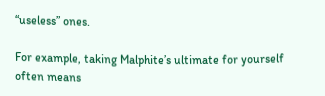“useless” ones.

For example, taking Malphite’s ultimate for yourself often means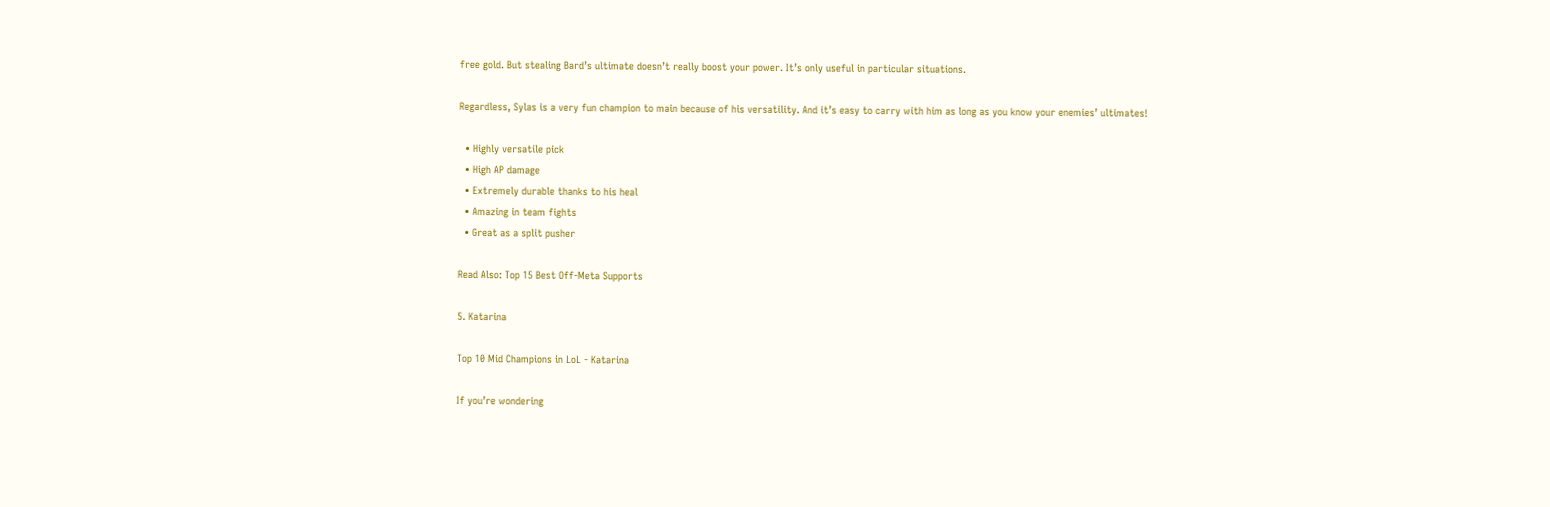free gold. But stealing Bard’s ultimate doesn’t really boost your power. It’s only useful in particular situations.

Regardless, Sylas is a very fun champion to main because of his versatility. And it’s easy to carry with him as long as you know your enemies’ ultimates!

  • Highly versatile pick
  • High AP damage
  • Extremely durable thanks to his heal
  • Amazing in team fights
  • Great as a split pusher

Read Also: Top 15 Best Off-Meta Supports

5. Katarina

Top 10 Mid Champions in LoL - Katarina

If you’re wondering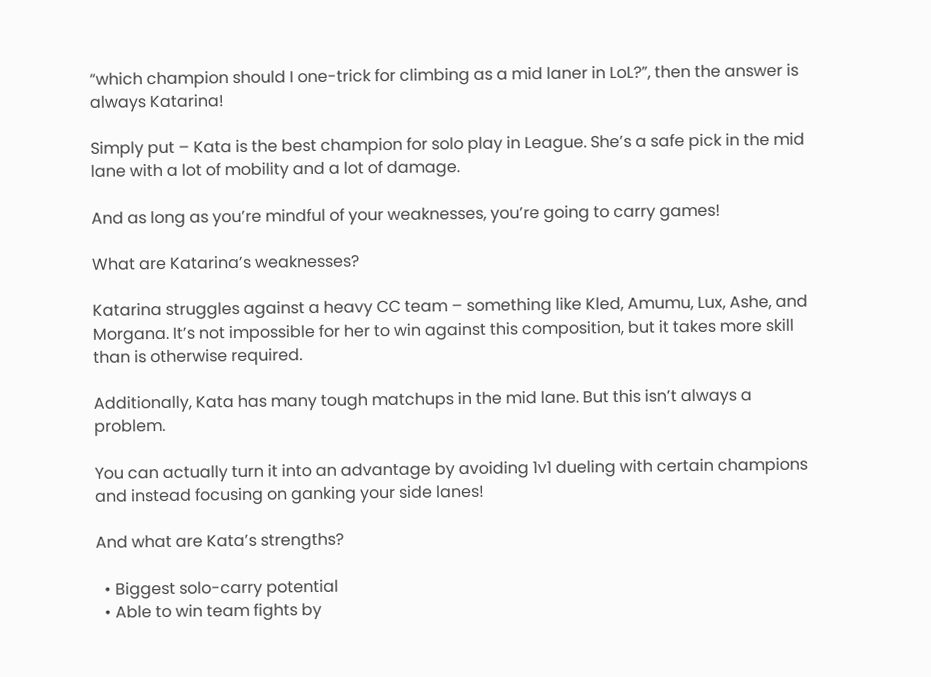“which champion should I one-trick for climbing as a mid laner in LoL?”, then the answer is always Katarina!

Simply put – Kata is the best champion for solo play in League. She’s a safe pick in the mid lane with a lot of mobility and a lot of damage.

And as long as you’re mindful of your weaknesses, you’re going to carry games!

What are Katarina’s weaknesses?

Katarina struggles against a heavy CC team – something like Kled, Amumu, Lux, Ashe, and Morgana. It’s not impossible for her to win against this composition, but it takes more skill than is otherwise required.

Additionally, Kata has many tough matchups in the mid lane. But this isn’t always a problem.

You can actually turn it into an advantage by avoiding 1v1 dueling with certain champions and instead focusing on ganking your side lanes!

And what are Kata’s strengths?

  • Biggest solo-carry potential
  • Able to win team fights by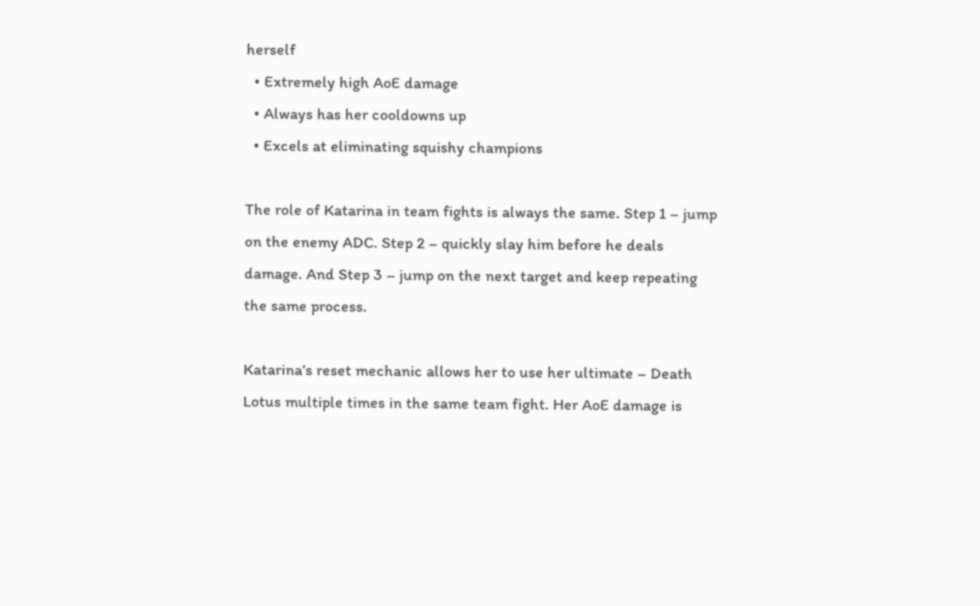herself
  • Extremely high AoE damage
  • Always has her cooldowns up
  • Excels at eliminating squishy champions

The role of Katarina in team fights is always the same. Step 1 – jump on the enemy ADC. Step 2 – quickly slay him before he deals damage. And Step 3 – jump on the next target and keep repeating the same process.

Katarina’s reset mechanic allows her to use her ultimate – Death Lotus multiple times in the same team fight. Her AoE damage is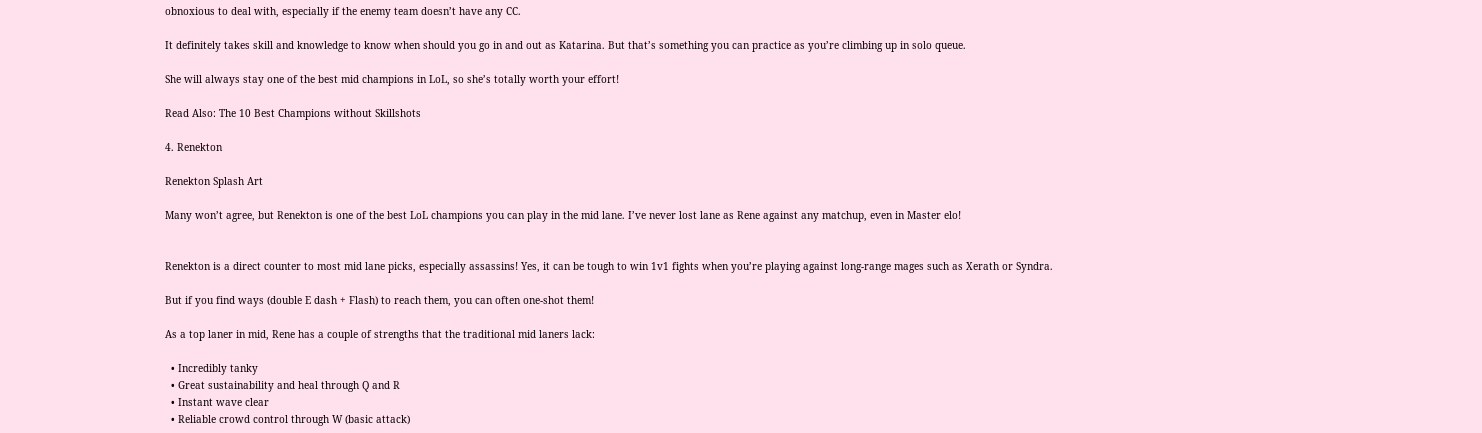obnoxious to deal with, especially if the enemy team doesn’t have any CC.

It definitely takes skill and knowledge to know when should you go in and out as Katarina. But that’s something you can practice as you’re climbing up in solo queue.

She will always stay one of the best mid champions in LoL, so she’s totally worth your effort!

Read Also: The 10 Best Champions without Skillshots

4. Renekton

Renekton Splash Art

Many won’t agree, but Renekton is one of the best LoL champions you can play in the mid lane. I’ve never lost lane as Rene against any matchup, even in Master elo!


Renekton is a direct counter to most mid lane picks, especially assassins! Yes, it can be tough to win 1v1 fights when you’re playing against long-range mages such as Xerath or Syndra.

But if you find ways (double E dash + Flash) to reach them, you can often one-shot them!

As a top laner in mid, Rene has a couple of strengths that the traditional mid laners lack:

  • Incredibly tanky
  • Great sustainability and heal through Q and R
  • Instant wave clear
  • Reliable crowd control through W (basic attack)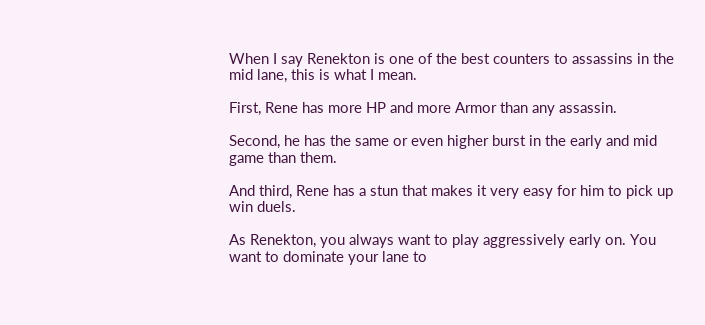When I say Renekton is one of the best counters to assassins in the mid lane, this is what I mean.

First, Rene has more HP and more Armor than any assassin.

Second, he has the same or even higher burst in the early and mid game than them.

And third, Rene has a stun that makes it very easy for him to pick up win duels.

As Renekton, you always want to play aggressively early on. You want to dominate your lane to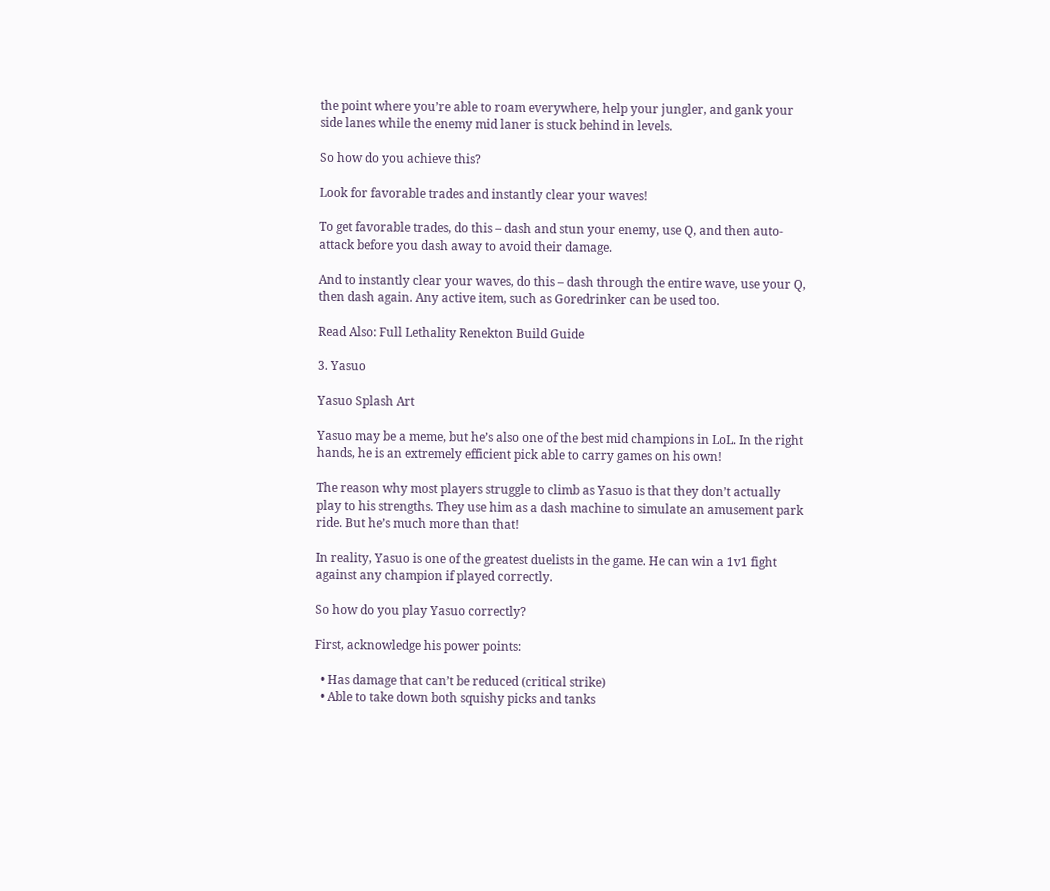the point where you’re able to roam everywhere, help your jungler, and gank your side lanes while the enemy mid laner is stuck behind in levels.

So how do you achieve this?

Look for favorable trades and instantly clear your waves!

To get favorable trades, do this – dash and stun your enemy, use Q, and then auto-attack before you dash away to avoid their damage.

And to instantly clear your waves, do this – dash through the entire wave, use your Q, then dash again. Any active item, such as Goredrinker can be used too.

Read Also: Full Lethality Renekton Build Guide

3. Yasuo

Yasuo Splash Art

Yasuo may be a meme, but he’s also one of the best mid champions in LoL. In the right hands, he is an extremely efficient pick able to carry games on his own!

The reason why most players struggle to climb as Yasuo is that they don’t actually play to his strengths. They use him as a dash machine to simulate an amusement park ride. But he’s much more than that!

In reality, Yasuo is one of the greatest duelists in the game. He can win a 1v1 fight against any champion if played correctly.

So how do you play Yasuo correctly?

First, acknowledge his power points:

  • Has damage that can’t be reduced (critical strike)
  • Able to take down both squishy picks and tanks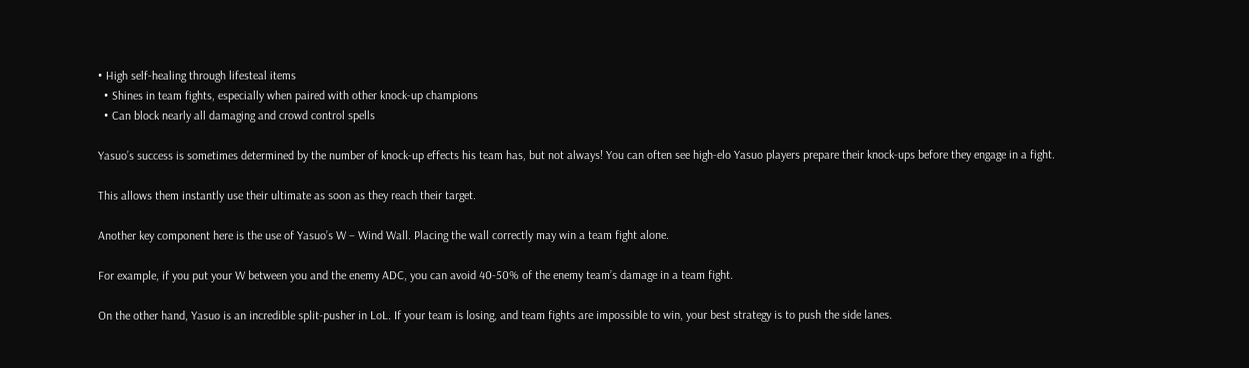• High self-healing through lifesteal items
  • Shines in team fights, especially when paired with other knock-up champions
  • Can block nearly all damaging and crowd control spells

Yasuo’s success is sometimes determined by the number of knock-up effects his team has, but not always! You can often see high-elo Yasuo players prepare their knock-ups before they engage in a fight.

This allows them instantly use their ultimate as soon as they reach their target.

Another key component here is the use of Yasuo’s W – Wind Wall. Placing the wall correctly may win a team fight alone.

For example, if you put your W between you and the enemy ADC, you can avoid 40-50% of the enemy team’s damage in a team fight.

On the other hand, Yasuo is an incredible split-pusher in LoL. If your team is losing, and team fights are impossible to win, your best strategy is to push the side lanes.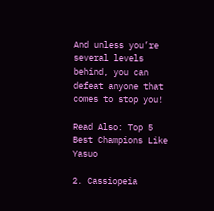And unless you’re several levels behind, you can defeat anyone that comes to stop you!

Read Also: Top 5 Best Champions Like Yasuo

2. Cassiopeia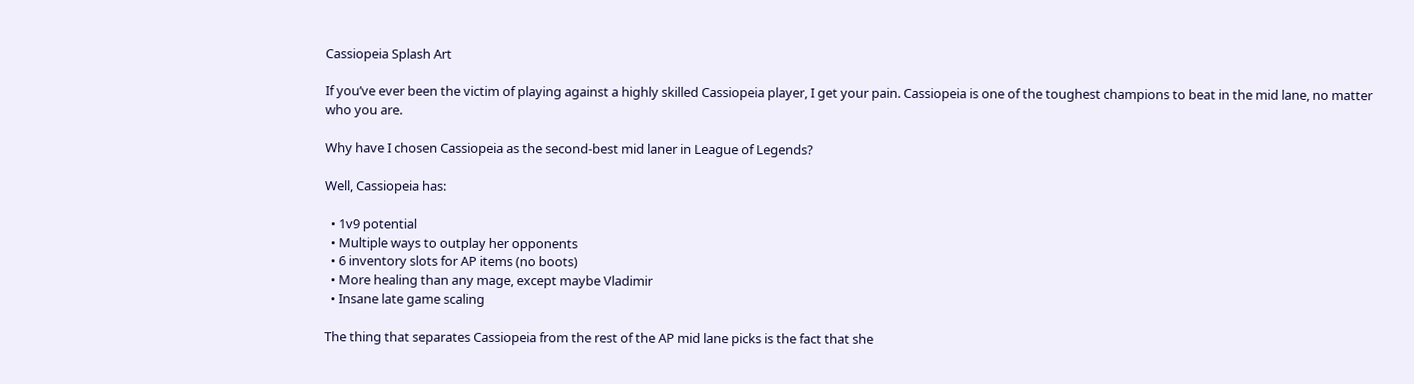Cassiopeia Splash Art

If you’ve ever been the victim of playing against a highly skilled Cassiopeia player, I get your pain. Cassiopeia is one of the toughest champions to beat in the mid lane, no matter who you are.

Why have I chosen Cassiopeia as the second-best mid laner in League of Legends?

Well, Cassiopeia has:

  • 1v9 potential
  • Multiple ways to outplay her opponents
  • 6 inventory slots for AP items (no boots)
  • More healing than any mage, except maybe Vladimir
  • Insane late game scaling

The thing that separates Cassiopeia from the rest of the AP mid lane picks is the fact that she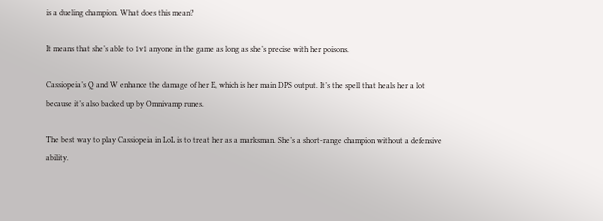is a dueling champion. What does this mean?

It means that she’s able to 1v1 anyone in the game as long as she’s precise with her poisons.

Cassiopeia’s Q and W enhance the damage of her E, which is her main DPS output. It’s the spell that heals her a lot because it’s also backed up by Omnivamp runes.

The best way to play Cassiopeia in LoL is to treat her as a marksman. She’s a short-range champion without a defensive ability.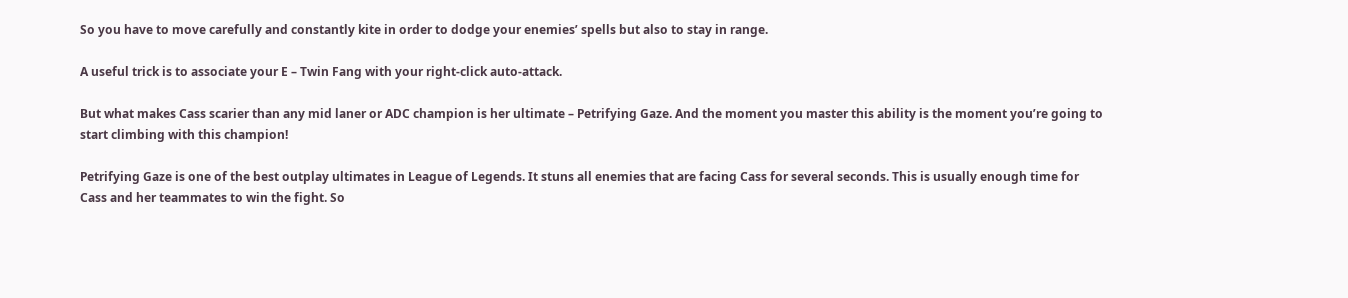So you have to move carefully and constantly kite in order to dodge your enemies’ spells but also to stay in range.

A useful trick is to associate your E – Twin Fang with your right-click auto-attack.

But what makes Cass scarier than any mid laner or ADC champion is her ultimate – Petrifying Gaze. And the moment you master this ability is the moment you’re going to start climbing with this champion!

Petrifying Gaze is one of the best outplay ultimates in League of Legends. It stuns all enemies that are facing Cass for several seconds. This is usually enough time for Cass and her teammates to win the fight. So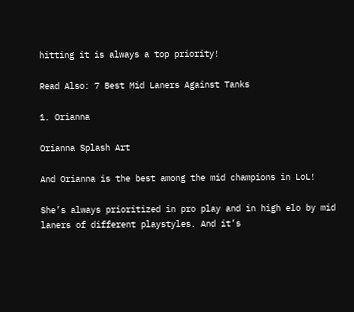hitting it is always a top priority!

Read Also: 7 Best Mid Laners Against Tanks

1. Orianna

Orianna Splash Art

And Orianna is the best among the mid champions in LoL!

She’s always prioritized in pro play and in high elo by mid laners of different playstyles. And it’s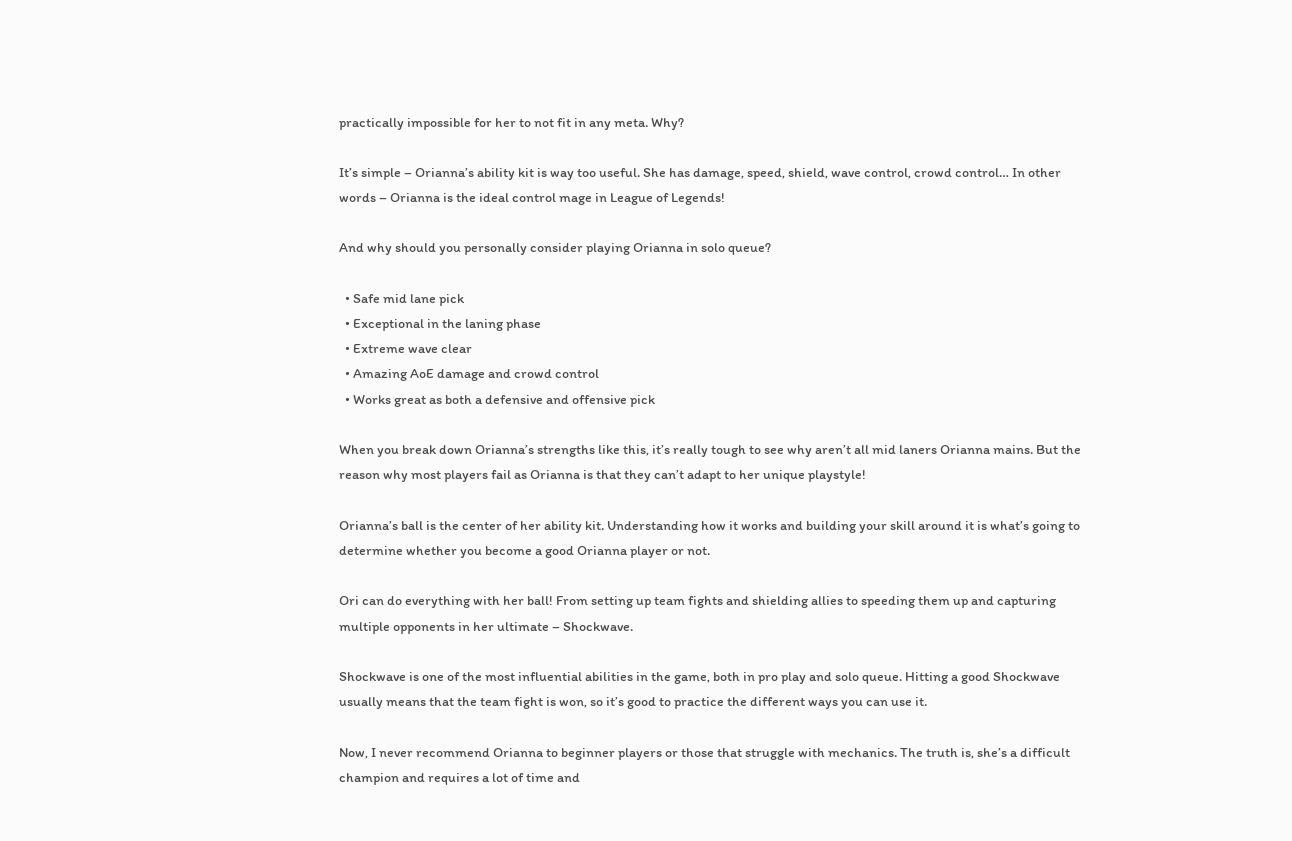practically impossible for her to not fit in any meta. Why?

It’s simple – Orianna’s ability kit is way too useful. She has damage, speed, shield, wave control, crowd control… In other words – Orianna is the ideal control mage in League of Legends!

And why should you personally consider playing Orianna in solo queue?

  • Safe mid lane pick
  • Exceptional in the laning phase
  • Extreme wave clear
  • Amazing AoE damage and crowd control
  • Works great as both a defensive and offensive pick

When you break down Orianna’s strengths like this, it’s really tough to see why aren’t all mid laners Orianna mains. But the reason why most players fail as Orianna is that they can’t adapt to her unique playstyle!

Orianna’s ball is the center of her ability kit. Understanding how it works and building your skill around it is what’s going to determine whether you become a good Orianna player or not.

Ori can do everything with her ball! From setting up team fights and shielding allies to speeding them up and capturing multiple opponents in her ultimate – Shockwave.

Shockwave is one of the most influential abilities in the game, both in pro play and solo queue. Hitting a good Shockwave usually means that the team fight is won, so it’s good to practice the different ways you can use it.

Now, I never recommend Orianna to beginner players or those that struggle with mechanics. The truth is, she’s a difficult champion and requires a lot of time and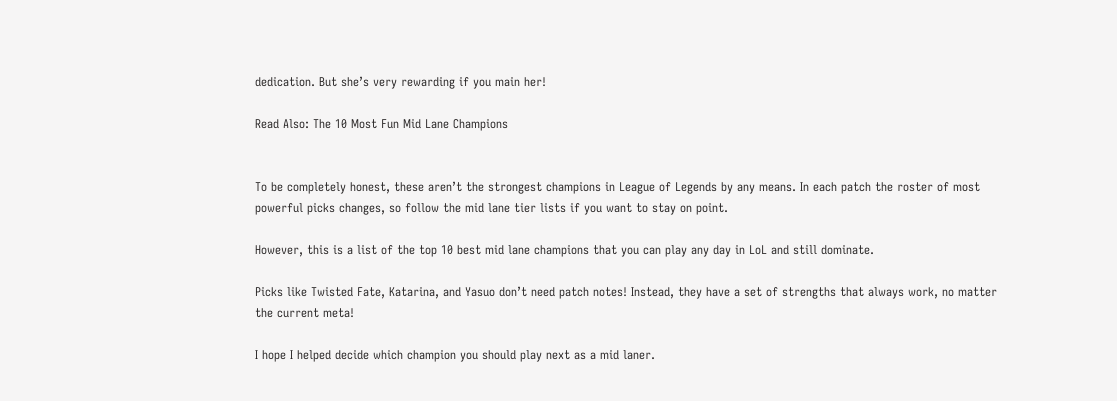dedication. But she’s very rewarding if you main her!

Read Also: The 10 Most Fun Mid Lane Champions


To be completely honest, these aren’t the strongest champions in League of Legends by any means. In each patch the roster of most powerful picks changes, so follow the mid lane tier lists if you want to stay on point.

However, this is a list of the top 10 best mid lane champions that you can play any day in LoL and still dominate.

Picks like Twisted Fate, Katarina, and Yasuo don’t need patch notes! Instead, they have a set of strengths that always work, no matter the current meta!

I hope I helped decide which champion you should play next as a mid laner.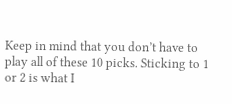Keep in mind that you don’t have to play all of these 10 picks. Sticking to 1 or 2 is what I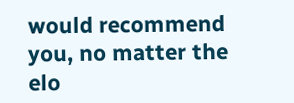would recommend you, no matter the elo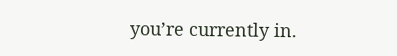you’re currently in.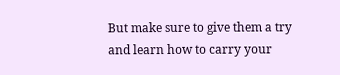But make sure to give them a try and learn how to carry your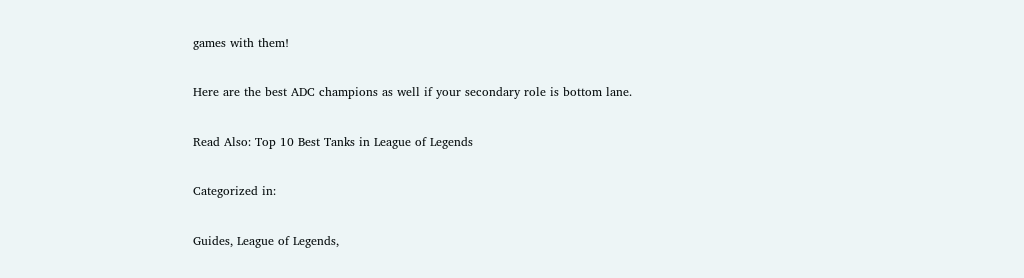games with them!

Here are the best ADC champions as well if your secondary role is bottom lane.

Read Also: Top 10 Best Tanks in League of Legends

Categorized in:

Guides, League of Legends,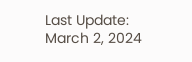Last Update: March 2, 2024